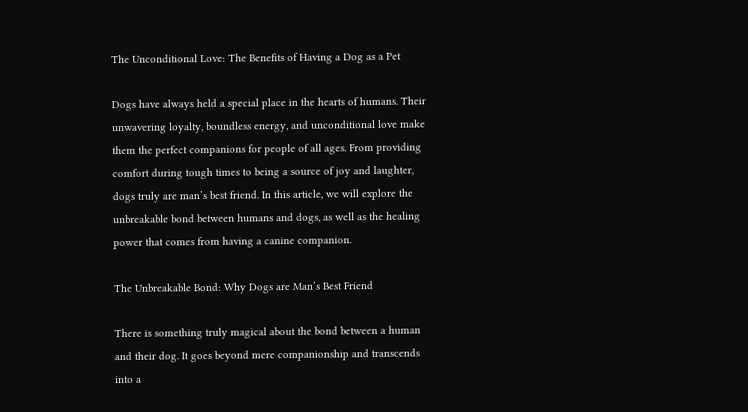The Unconditional Love: The Benefits of Having a Dog as a Pet

Dogs have always held a special place in the hearts of humans. Their unwavering loyalty, boundless energy, and unconditional love make them the perfect companions for people of all ages. From providing comfort during tough times to being a source of joy and laughter, dogs truly are man’s best friend. In this article, we will explore the unbreakable bond between humans and dogs, as well as the healing power that comes from having a canine companion.

The Unbreakable Bond: Why Dogs are Man’s Best Friend

There is something truly magical about the bond between a human and their dog. It goes beyond mere companionship and transcends into a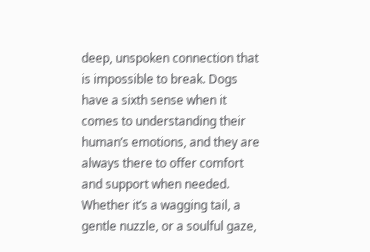deep, unspoken connection that is impossible to break. Dogs have a sixth sense when it comes to understanding their human’s emotions, and they are always there to offer comfort and support when needed. Whether it’s a wagging tail, a gentle nuzzle, or a soulful gaze,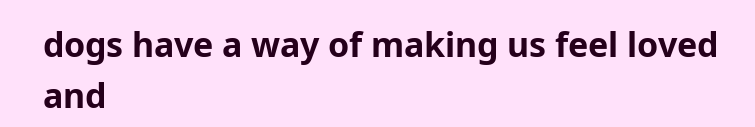dogs have a way of making us feel loved and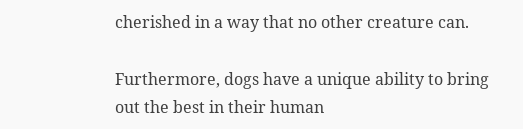cherished in a way that no other creature can.

Furthermore, dogs have a unique ability to bring out the best in their human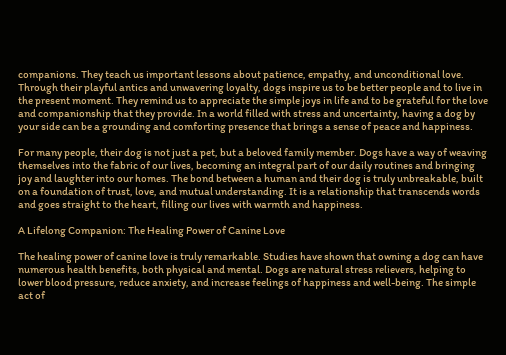companions. They teach us important lessons about patience, empathy, and unconditional love. Through their playful antics and unwavering loyalty, dogs inspire us to be better people and to live in the present moment. They remind us to appreciate the simple joys in life and to be grateful for the love and companionship that they provide. In a world filled with stress and uncertainty, having a dog by your side can be a grounding and comforting presence that brings a sense of peace and happiness.

For many people, their dog is not just a pet, but a beloved family member. Dogs have a way of weaving themselves into the fabric of our lives, becoming an integral part of our daily routines and bringing joy and laughter into our homes. The bond between a human and their dog is truly unbreakable, built on a foundation of trust, love, and mutual understanding. It is a relationship that transcends words and goes straight to the heart, filling our lives with warmth and happiness.

A Lifelong Companion: The Healing Power of Canine Love

The healing power of canine love is truly remarkable. Studies have shown that owning a dog can have numerous health benefits, both physical and mental. Dogs are natural stress relievers, helping to lower blood pressure, reduce anxiety, and increase feelings of happiness and well-being. The simple act of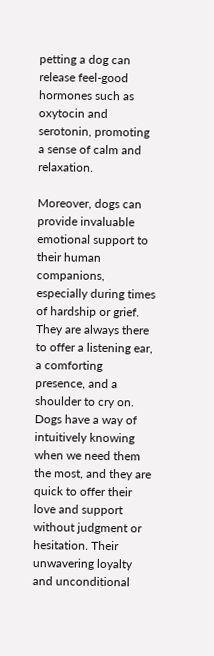petting a dog can release feel-good hormones such as oxytocin and serotonin, promoting a sense of calm and relaxation.

Moreover, dogs can provide invaluable emotional support to their human companions, especially during times of hardship or grief. They are always there to offer a listening ear, a comforting presence, and a shoulder to cry on. Dogs have a way of intuitively knowing when we need them the most, and they are quick to offer their love and support without judgment or hesitation. Their unwavering loyalty and unconditional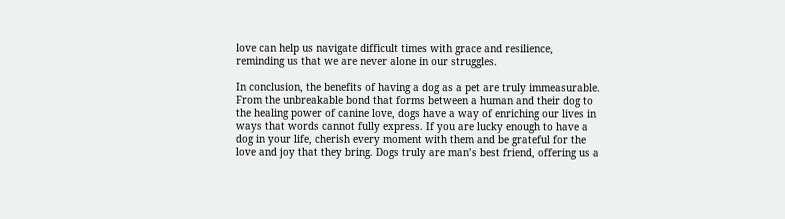love can help us navigate difficult times with grace and resilience, reminding us that we are never alone in our struggles.

In conclusion, the benefits of having a dog as a pet are truly immeasurable. From the unbreakable bond that forms between a human and their dog to the healing power of canine love, dogs have a way of enriching our lives in ways that words cannot fully express. If you are lucky enough to have a dog in your life, cherish every moment with them and be grateful for the love and joy that they bring. Dogs truly are man’s best friend, offering us a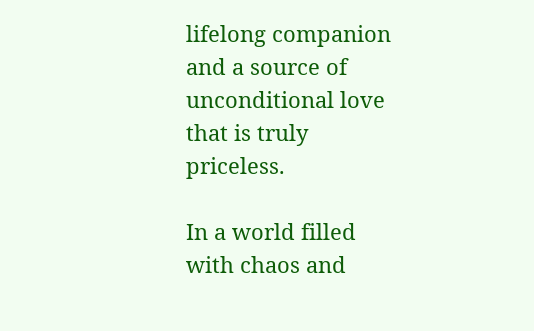lifelong companion and a source of unconditional love that is truly priceless.

In a world filled with chaos and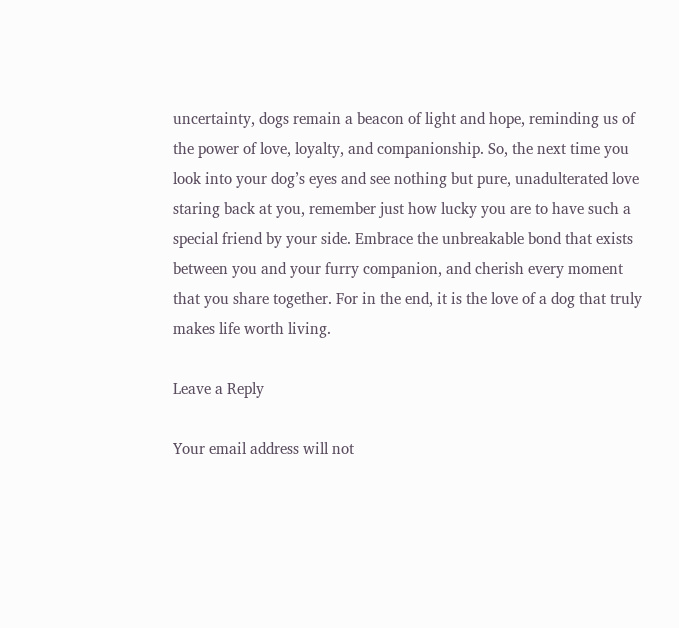uncertainty, dogs remain a beacon of light and hope, reminding us of the power of love, loyalty, and companionship. So, the next time you look into your dog’s eyes and see nothing but pure, unadulterated love staring back at you, remember just how lucky you are to have such a special friend by your side. Embrace the unbreakable bond that exists between you and your furry companion, and cherish every moment that you share together. For in the end, it is the love of a dog that truly makes life worth living.

Leave a Reply

Your email address will not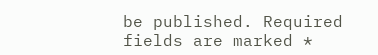be published. Required fields are marked *